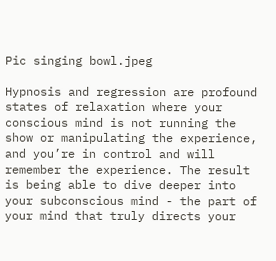Pic singing bowl.jpeg

Hypnosis and regression are profound states of relaxation where your conscious mind is not running the show or manipulating the experience, and you’re in control and will remember the experience. The result is being able to dive deeper into your subconscious mind - the part of your mind that truly directs your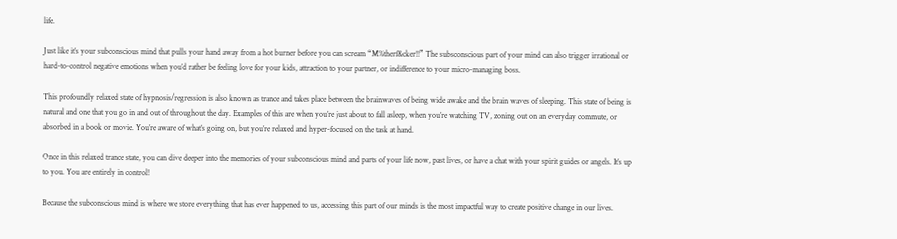life.

Just like it’s your subconscious mind that pulls your hand away from a hot burner before you can scream “M%therf&cker!!” The subsconscious part of your mind can also trigger irrational or hard-to-control negative emotions when you’d rather be feeling love for your kids, attraction to your partner, or indifference to your micro-managing boss.

This profoundly relaxed state of hypnosis/regression is also known as trance and takes place between the brainwaves of being wide awake and the brain waves of sleeping. This state of being is natural and one that you go in and out of throughout the day. Examples of this are when you’re just about to fall asleep, when you’re watching TV, zoning out on an everyday commute, or absorbed in a book or movie. You’re aware of what’s going on, but you’re relaxed and hyper-focused on the task at hand.

Once in this relaxed trance state, you can dive deeper into the memories of your subconscious mind and parts of your life now, past lives, or have a chat with your spirit guides or angels. It’s up to you. You are entirely in control!

Because the subconscious mind is where we store everything that has ever happened to us, accessing this part of our minds is the most impactful way to create positive change in our lives.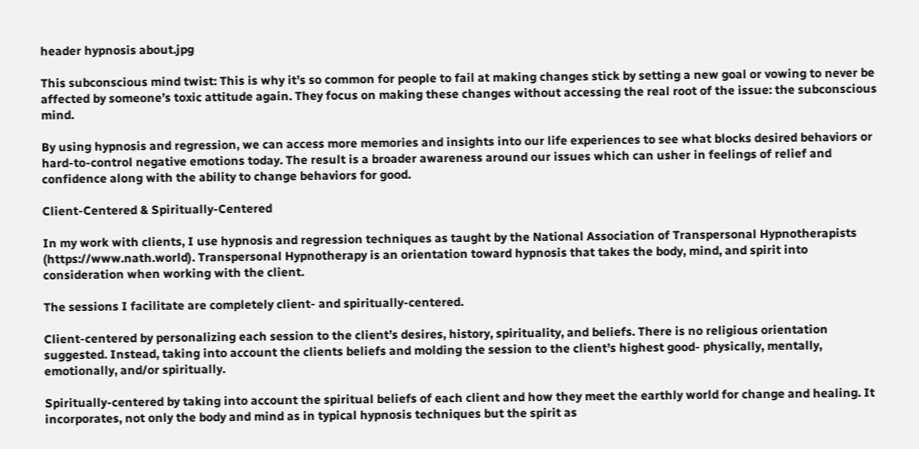header hypnosis about.jpg

This subconscious mind twist: This is why it’s so common for people to fail at making changes stick by setting a new goal or vowing to never be affected by someone’s toxic attitude again. They focus on making these changes without accessing the real root of the issue: the subconscious mind.

By using hypnosis and regression, we can access more memories and insights into our life experiences to see what blocks desired behaviors or hard-to-control negative emotions today. The result is a broader awareness around our issues which can usher in feelings of relief and confidence along with the ability to change behaviors for good.

Client-Centered & Spiritually-Centered

In my work with clients, I use hypnosis and regression techniques as taught by the National Association of Transpersonal Hypnotherapists (https://www.nath.world). Transpersonal Hypnotherapy is an orientation toward hypnosis that takes the body, mind, and spirit into consideration when working with the client.

The sessions I facilitate are completely client- and spiritually-centered.

Client-centered by personalizing each session to the client’s desires, history, spirituality, and beliefs. There is no religious orientation suggested. Instead, taking into account the clients beliefs and molding the session to the client’s highest good- physically, mentally, emotionally, and/or spiritually.

Spiritually-centered by taking into account the spiritual beliefs of each client and how they meet the earthly world for change and healing. It incorporates, not only the body and mind as in typical hypnosis techniques but the spirit as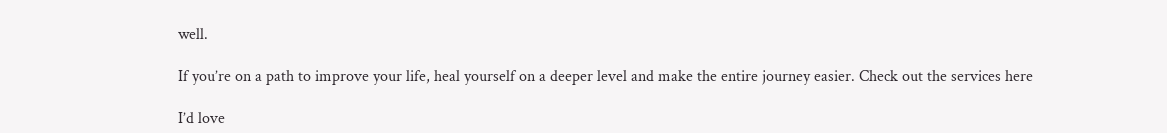well.

If you’re on a path to improve your life, heal yourself on a deeper level and make the entire journey easier. Check out the services here

I’d love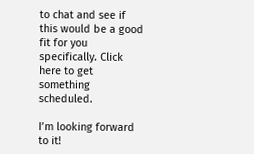to chat and see if this would be a good fit for you specifically. Click here to get something scheduled.

I’m looking forward to it!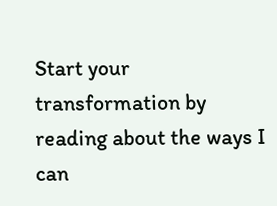Start your transformation by reading about the ways I can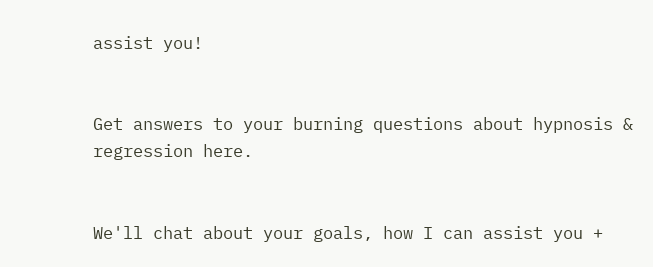assist you!


Get answers to your burning questions about hypnosis & regression here.


We'll chat about your goals, how I can assist you +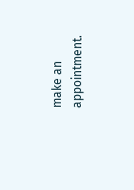make an appointment.